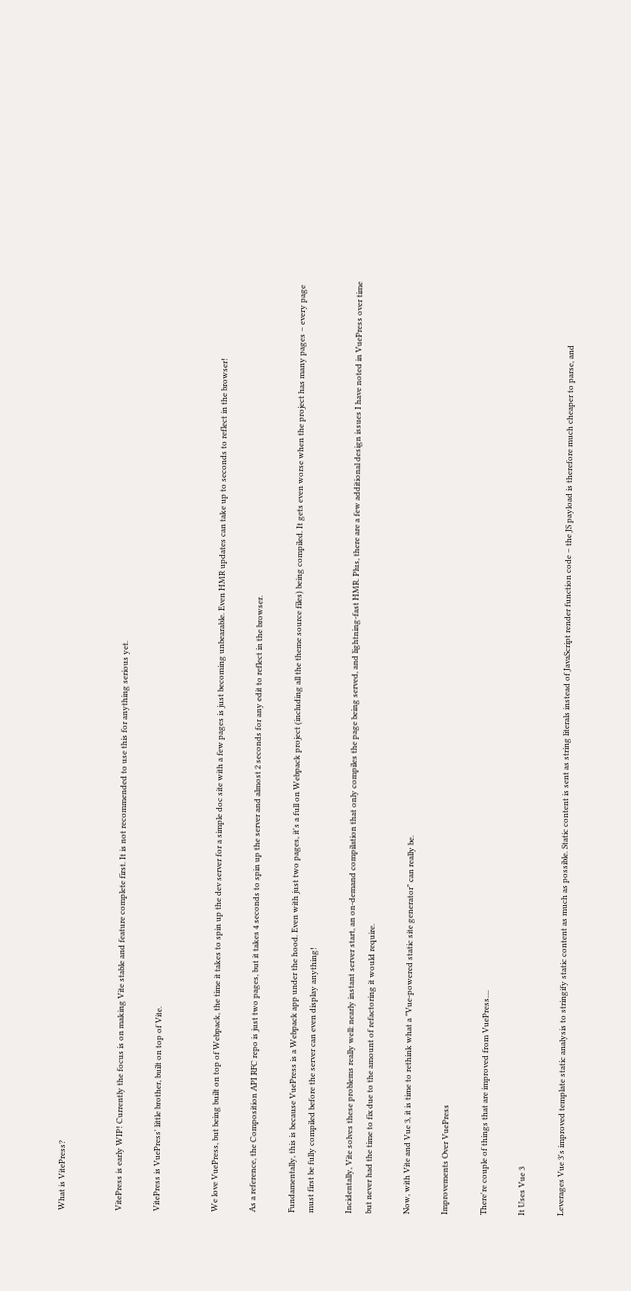What is VitePress?


VitePress is early WIP! Currently the focus is on making Vite stable and feature complete first. It is not recommended to use this for anything serious yet.

VitePress is VuePress' little brother, built on top of Vite.


We love VuePress, but being built on top of Webpack, the time it takes to spin up the dev server for a simple doc site with a few pages is just becoming unbearable. Even HMR updates can take up to seconds to reflect in the browser!

As a reference, the Composition API RFC repo is just two pages, but it takes 4 seconds to spin up the server and almost 2 seconds for any edit to reflect in the browser.

Fundamentally, this is because VuePress is a Webpack app under the hood. Even with just two pages, it's a full on Webpack project (including all the theme source files) being compiled. It gets even worse when the project has many pages – every page must first be fully compiled before the server can even display anything!

Incidentally, Vite solves these problems really well: nearly instant server start, an on-demand compilation that only compiles the page being served, and lightning-fast HMR. Plus, there are a few additional design issues I have noted in VuePress over time but never had the time to fix due to the amount of refactoring it would require.

Now, with Vite and Vue 3, it is time to rethink what a "Vue-powered static site generator" can really be.

Improvements Over VuePress

There're couple of things that are improved from VuePress....

It Uses Vue 3

Leverages Vue 3's improved template static analysis to stringify static content as much as possible. Static content is sent as string literals instead of JavaScript render function code – the JS payload is therefore much cheaper to parse, and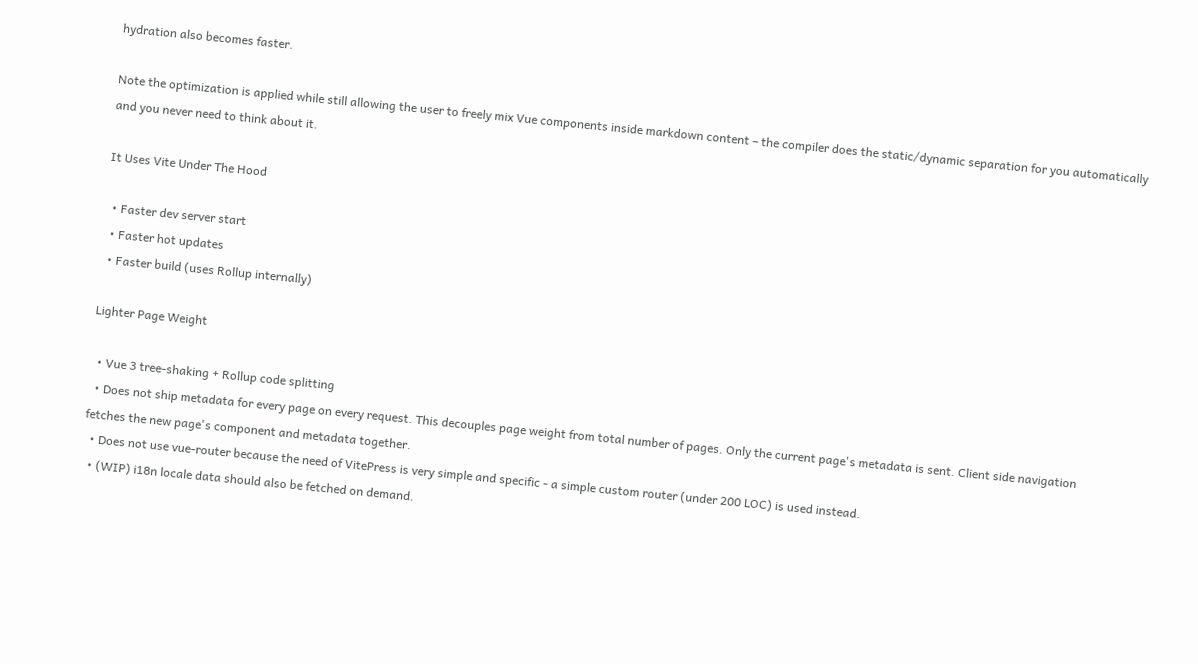hydration also becomes faster.

Note the optimization is applied while still allowing the user to freely mix Vue components inside markdown content – the compiler does the static/dynamic separation for you automatically and you never need to think about it.

It Uses Vite Under The Hood

  • Faster dev server start
  • Faster hot updates
  • Faster build (uses Rollup internally)

Lighter Page Weight

  • Vue 3 tree-shaking + Rollup code splitting
  • Does not ship metadata for every page on every request. This decouples page weight from total number of pages. Only the current page's metadata is sent. Client side navigation fetches the new page's component and metadata together.
  • Does not use vue-router because the need of VitePress is very simple and specific - a simple custom router (under 200 LOC) is used instead.
  • (WIP) i18n locale data should also be fetched on demand.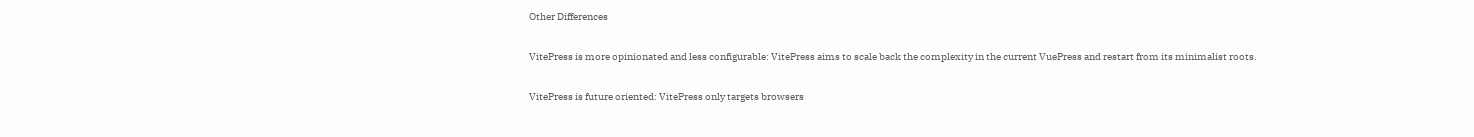Other Differences

VitePress is more opinionated and less configurable: VitePress aims to scale back the complexity in the current VuePress and restart from its minimalist roots.

VitePress is future oriented: VitePress only targets browsers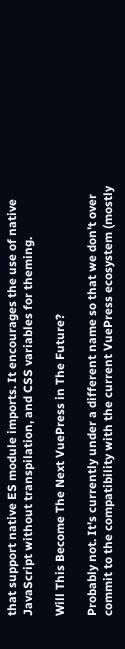that support native ES module imports. It encourages the use of native JavaScript without transpilation, and CSS variables for theming.

Will This Become The Next VuePress in The Future?

Probably not. It's currently under a different name so that we don't over commit to the compatibility with the current VuePress ecosystem (mostly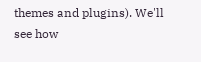themes and plugins). We'll see how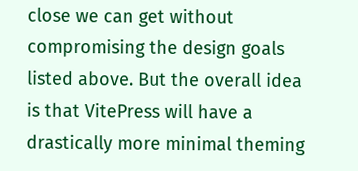close we can get without compromising the design goals listed above. But the overall idea is that VitePress will have a drastically more minimal theming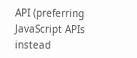API (preferring JavaScript APIs instead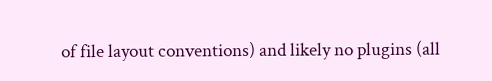of file layout conventions) and likely no plugins (all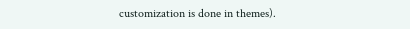customization is done in themes).